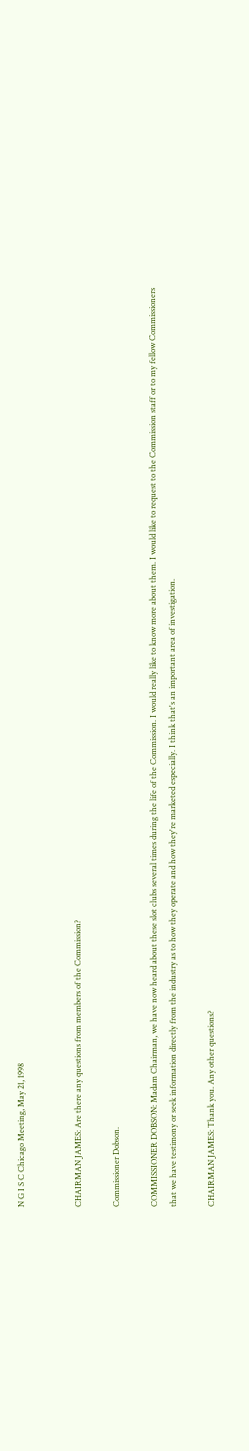N G I S C Chicago Meeting, May 21, 1998


CHAIRMAN JAMES: Are there any questions from members of the Commission?

Commissioner Dobson.

COMMISSIONER DOBSON: Madam Chairman, we have now heard about these slot clubs several times during the life of the Commission. I would really like to know more about them. I would like to request to the Commission staff or to my fellow Commissioners that we have testimony or seek information directly from the industry as to how they operate and how they're marketed especially. I think that's an important area of investigation.

CHAIRMAN JAMES: Thank you. Any other questions?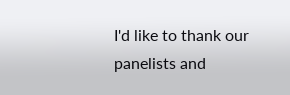I'd like to thank our panelists and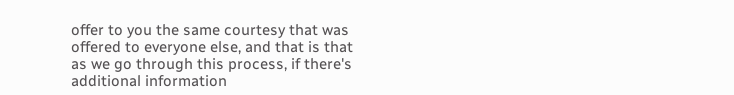offer to you the same courtesy that was offered to everyone else, and that is that as we go through this process, if there's additional information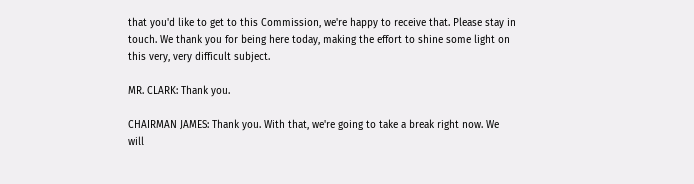that you'd like to get to this Commission, we're happy to receive that. Please stay in touch. We thank you for being here today, making the effort to shine some light on this very, very difficult subject.

MR. CLARK: Thank you.

CHAIRMAN JAMES: Thank you. With that, we're going to take a break right now. We will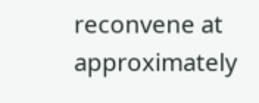reconvene at approximately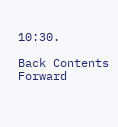10:30.

Back Contents Forward